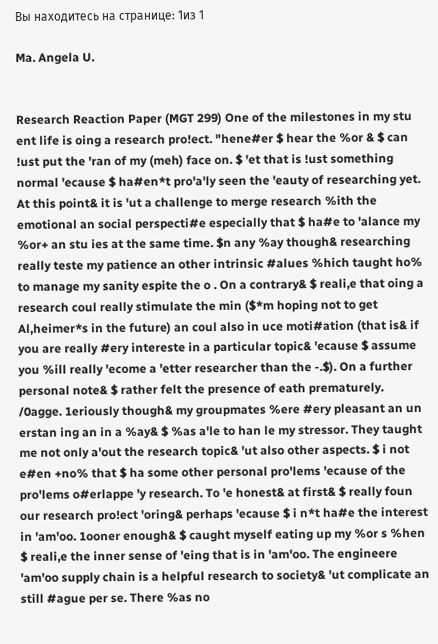Вы находитесь на странице: 1из 1

Ma. Angela U.


Research Reaction Paper (MGT 299) One of the milestones in my stu ent life is oing a research pro!ect. "hene#er $ hear the %or & $ can !ust put the 'ran of my (meh) face on. $ 'et that is !ust something normal 'ecause $ ha#en*t pro'a'ly seen the 'eauty of researching yet. At this point& it is 'ut a challenge to merge research %ith the emotional an social perspecti#e especially that $ ha#e to 'alance my %or+ an stu ies at the same time. $n any %ay though& researching really teste my patience an other intrinsic #alues %hich taught ho% to manage my sanity espite the o . On a contrary& $ reali,e that oing a research coul really stimulate the min ($*m hoping not to get Al,heimer*s in the future) an coul also in uce moti#ation (that is& if you are really #ery intereste in a particular topic& 'ecause $ assume you %ill really 'ecome a 'etter researcher than the -.$). On a further personal note& $ rather felt the presence of eath prematurely. /0agge. 1eriously though& my groupmates %ere #ery pleasant an un erstan ing an in a %ay& $ %as a'le to han le my stressor. They taught me not only a'out the research topic& 'ut also other aspects. $ i not e#en +no% that $ ha some other personal pro'lems 'ecause of the pro'lems o#erlappe 'y research. To 'e honest& at first& $ really foun our research pro!ect 'oring& perhaps 'ecause $ i n*t ha#e the interest in 'am'oo. 1ooner enough& $ caught myself eating up my %or s %hen $ reali,e the inner sense of 'eing that is in 'am'oo. The engineere 'am'oo supply chain is a helpful research to society& 'ut complicate an still #ague per se. There %as no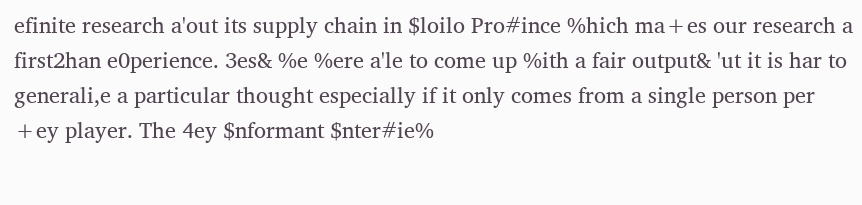efinite research a'out its supply chain in $loilo Pro#ince %hich ma+es our research a first2han e0perience. 3es& %e %ere a'le to come up %ith a fair output& 'ut it is har to generali,e a particular thought especially if it only comes from a single person per +ey player. The 4ey $nformant $nter#ie%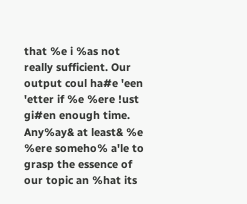that %e i %as not really sufficient. Our output coul ha#e 'een 'etter if %e %ere !ust gi#en enough time. Any%ay& at least& %e %ere someho% a'le to grasp the essence of our topic an %hat its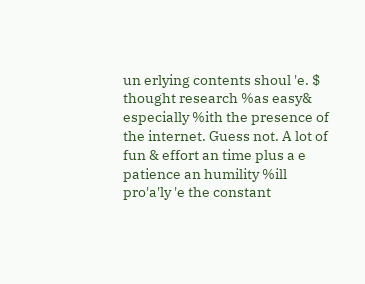un erlying contents shoul 'e. $ thought research %as easy& especially %ith the presence of the internet. Guess not. A lot of fun & effort an time plus a e patience an humility %ill pro'a'ly 'e the constant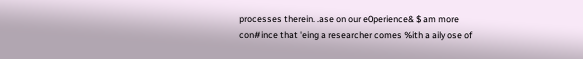processes therein. .ase on our e0perience& $ am more con#ince that 'eing a researcher comes %ith a aily ose of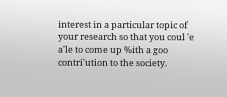interest in a particular topic of your research so that you coul 'e a'le to come up %ith a goo contri'ution to the society.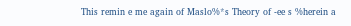This remin e me again of Maslo%*s Theory of -ee s %herein a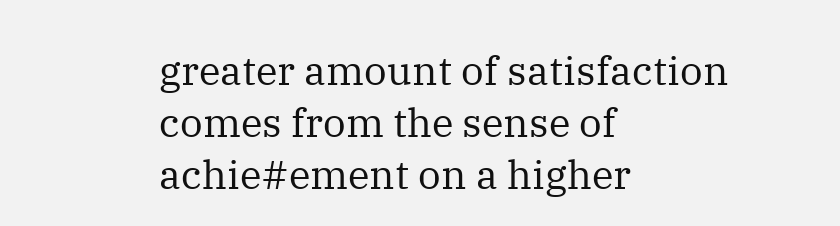greater amount of satisfaction comes from the sense of achie#ement on a higher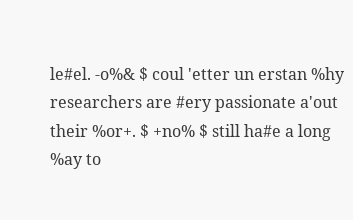le#el. -o%& $ coul 'etter un erstan %hy researchers are #ery passionate a'out their %or+. $ +no% $ still ha#e a long %ay to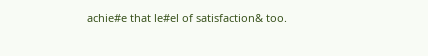achie#e that le#el of satisfaction& too.